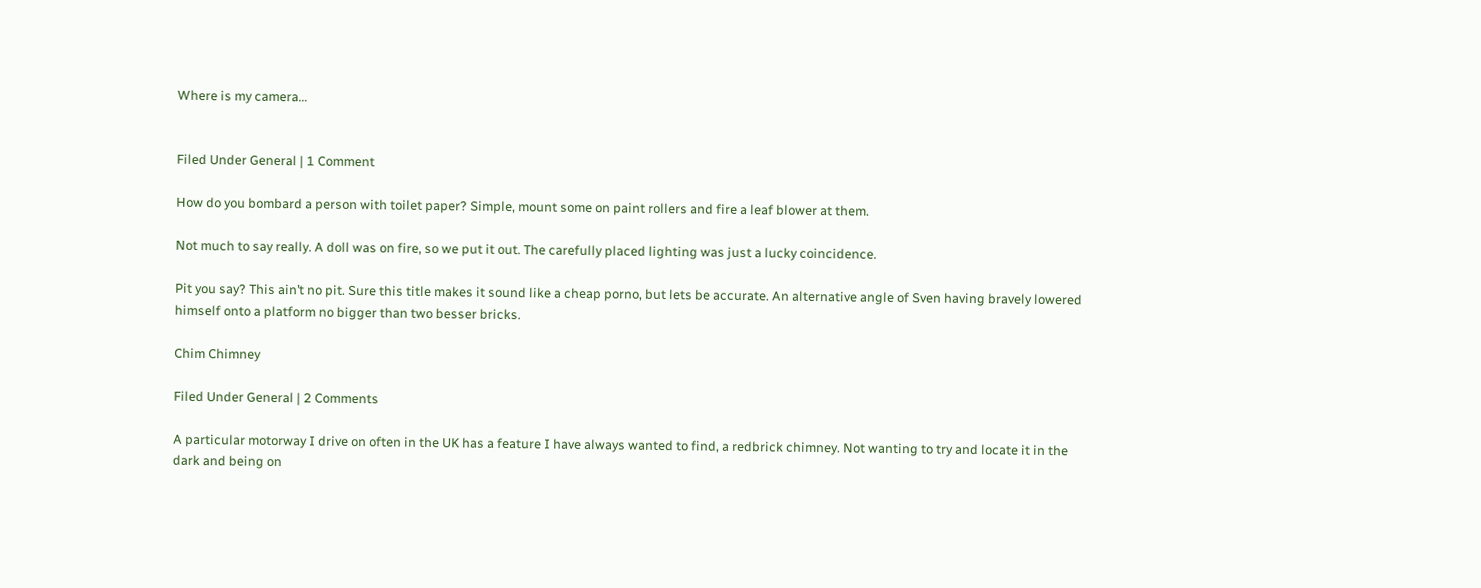Where is my camera…


Filed Under General | 1 Comment

How do you bombard a person with toilet paper? Simple, mount some on paint rollers and fire a leaf blower at them.

Not much to say really. A doll was on fire, so we put it out. The carefully placed lighting was just a lucky coincidence.

Pit you say? This ain’t no pit. Sure this title makes it sound like a cheap porno, but lets be accurate. An alternative angle of Sven having bravely lowered himself onto a platform no bigger than two besser bricks.

Chim Chimney

Filed Under General | 2 Comments

A particular motorway I drive on often in the UK has a feature I have always wanted to find, a redbrick chimney. Not wanting to try and locate it in the dark and being on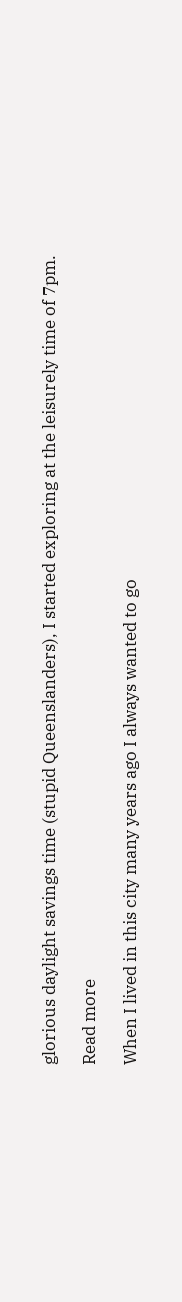glorious daylight savings time (stupid Queenslanders), I started exploring at the leisurely time of 7pm.

Read more

When I lived in this city many years ago I always wanted to go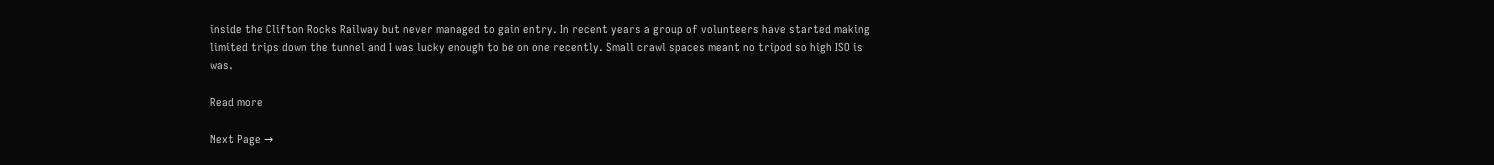inside the Clifton Rocks Railway but never managed to gain entry. In recent years a group of volunteers have started making limited trips down the tunnel and I was lucky enough to be on one recently. Small crawl spaces meant no tripod so high ISO is was.

Read more

Next Page →